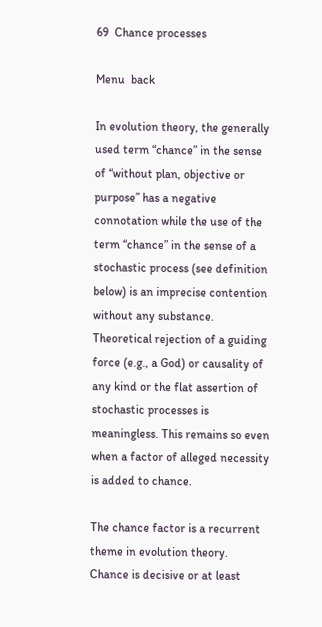69  Chance processes

Menu  back

In evolution theory, the generally used term “chance” in the sense of “without plan, objective or purpose” has a negative connotation while the use of the term “chance” in the sense of a stochastic process (see definition below) is an imprecise contention without any substance. Theoretical rejection of a guiding force (e.g., a God) or causality of any kind or the flat assertion of stochastic processes is meaningless. This remains so even when a factor of alleged necessity is added to chance.

The chance factor is a recurrent theme in evolution theory. Chance is decisive or at least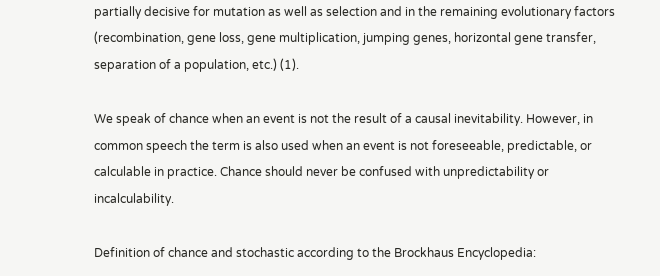partially decisive for mutation as well as selection and in the remaining evolutionary factors (recombination, gene loss, gene multiplication, jumping genes, horizontal gene transfer, separation of a population, etc.) (1).

We speak of chance when an event is not the result of a causal inevitability. However, in common speech the term is also used when an event is not foreseeable, predictable, or calculable in practice. Chance should never be confused with unpredictability or incalculability.

Definition of chance and stochastic according to the Brockhaus Encyclopedia: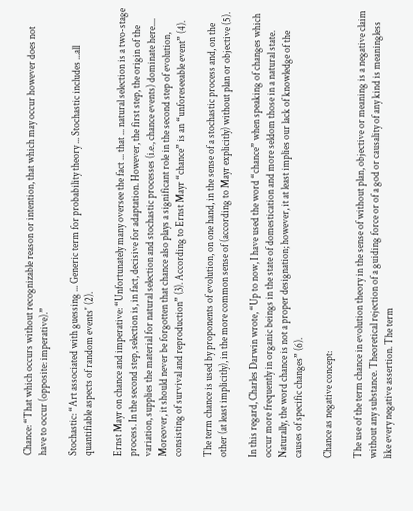Chance: “That which occurs without recognizable reason or intention, that which may occur however does not have to occur (opposite: imperative).”

Stochastic: “Art associated with guessing ... Generic term for probability theory ... Stochastic includes ...all quantifiable aspects of random events″ (2).

Ernst Mayr on chance and imperative: “Unfortunately many oversee the fact ... that ... natural selection is a two-stage process. In the second step, selection is, in fact, decisive for adaptation. However, the first step, the origin of the variation, supplies the material for natural selection and stochastic processes (i.e., chance events) dominate here.... Moreover, it should never be forgotten that chance also plays a significant role in the second step of evolution, consisting of survival and reproduction” (3). According to Ernst Mayr “chance” is an “unforeseeable event” (4).

The term chance is used by proponents of evolution, on one hand, in the sense of a stochastic process and, on the other (at least implicitly), in the more common sense of (according to Mayr explicitly) without plan or objective (5).

In this regard, Charles Darwin wrote, “Up to now, I have used the word “chance” when speaking of changes which occur more frequently in organic beings in the state of domestication and more seldom those in a natural state. Naturally, the word chance is not a proper designation; however, it at least implies our lack of knowledge of the causes of specific changes” (6).

Chance as negative concept:

The use of the term chance in evolution theory in the sense of without plan, objective or meaning is a negative claim without any substance. Theoretical rejection of a guiding force or of a god or causality of any kind is meaningless like every negative assertion. The term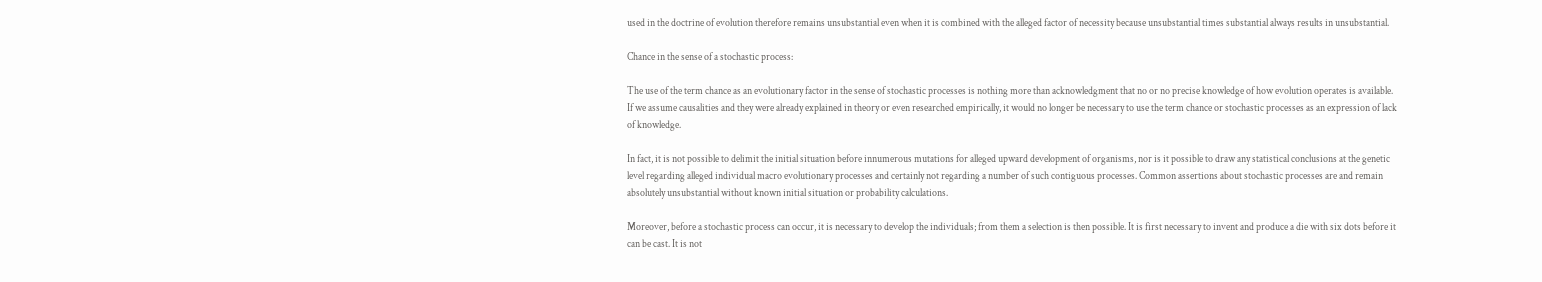used in the doctrine of evolution therefore remains unsubstantial even when it is combined with the alleged factor of necessity because unsubstantial times substantial always results in unsubstantial.

Chance in the sense of a stochastic process:

The use of the term chance as an evolutionary factor in the sense of stochastic processes is nothing more than acknowledgment that no or no precise knowledge of how evolution operates is available. If we assume causalities and they were already explained in theory or even researched empirically, it would no longer be necessary to use the term chance or stochastic processes as an expression of lack of knowledge.

In fact, it is not possible to delimit the initial situation before innumerous mutations for alleged upward development of organisms, nor is it possible to draw any statistical conclusions at the genetic level regarding alleged individual macro evolutionary processes and certainly not regarding a number of such contiguous processes. Common assertions about stochastic processes are and remain absolutely unsubstantial without known initial situation or probability calculations.

Moreover, before a stochastic process can occur, it is necessary to develop the individuals; from them a selection is then possible. It is first necessary to invent and produce a die with six dots before it can be cast. It is not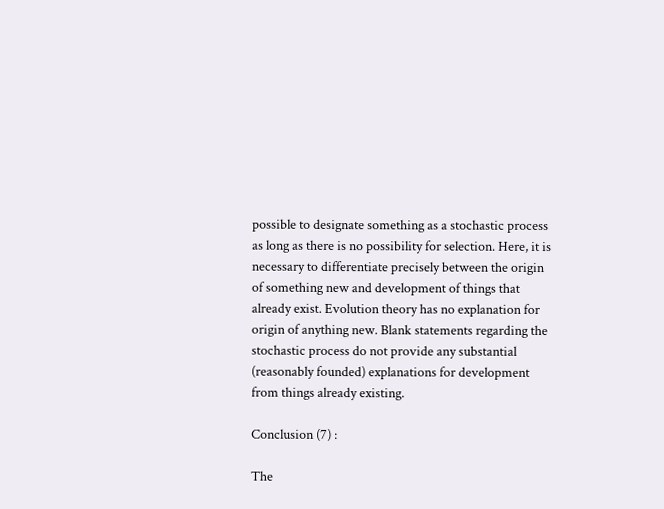possible to designate something as a stochastic process as long as there is no possibility for selection. Here, it is necessary to differentiate precisely between the origin of something new and development of things that already exist. Evolution theory has no explanation for origin of anything new. Blank statements regarding the stochastic process do not provide any substantial (reasonably founded) explanations for development from things already existing.

Conclusion (7) :

The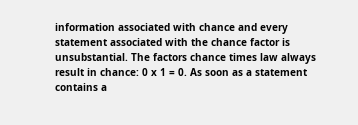information associated with chance and every statement associated with the chance factor is unsubstantial. The factors chance times law always result in chance: 0 x 1 = 0. As soon as a statement contains a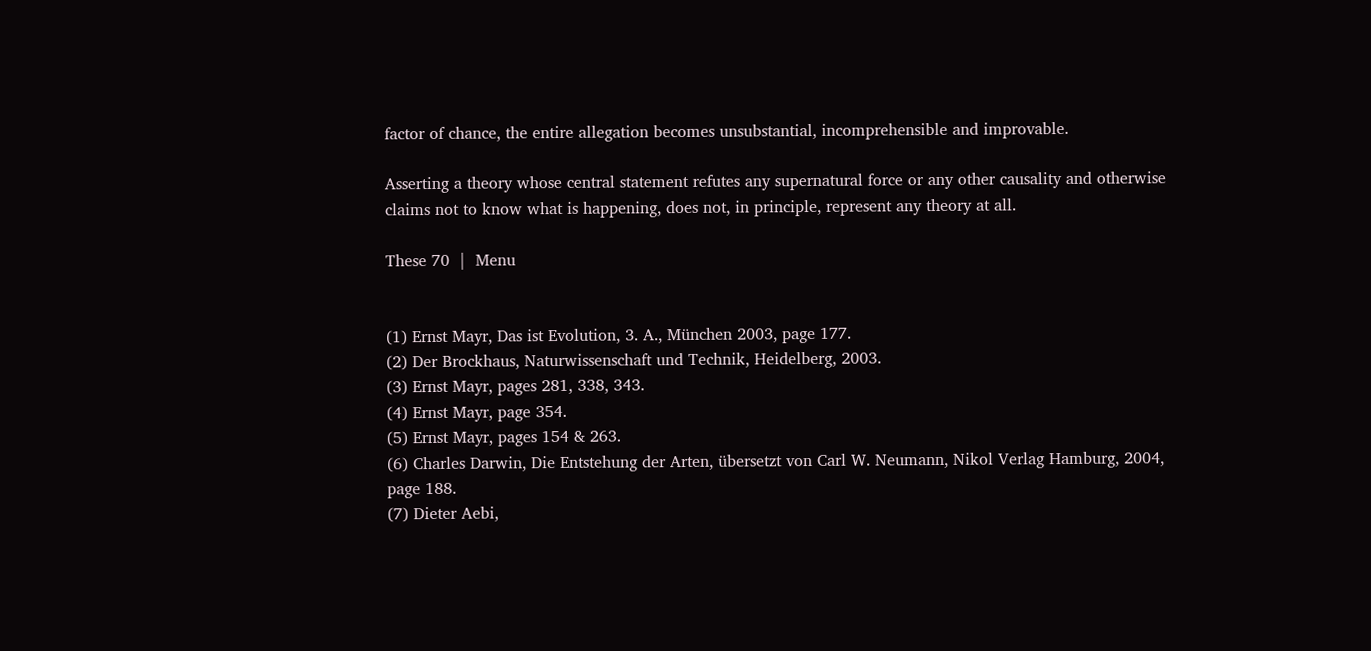factor of chance, the entire allegation becomes unsubstantial, incomprehensible and improvable.

Asserting a theory whose central statement refutes any supernatural force or any other causality and otherwise claims not to know what is happening, does not, in principle, represent any theory at all.

These 70  |  Menu


(1) Ernst Mayr, Das ist Evolution, 3. A., München 2003, page 177.
(2) Der Brockhaus, Naturwissenschaft und Technik, Heidelberg, 2003.
(3) Ernst Mayr, pages 281, 338, 343.
(4) Ernst Mayr, page 354.
(5) Ernst Mayr, pages 154 & 263.
(6) Charles Darwin, Die Entstehung der Arten, übersetzt von Carl W. Neumann, Nikol Verlag Hamburg, 2004, page 188.
(7) Dieter Aebi,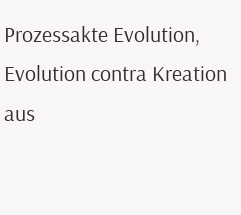Prozessakte Evolution, Evolution contra Kreation aus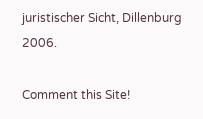juristischer Sicht, Dillenburg 2006.

Comment this Site!